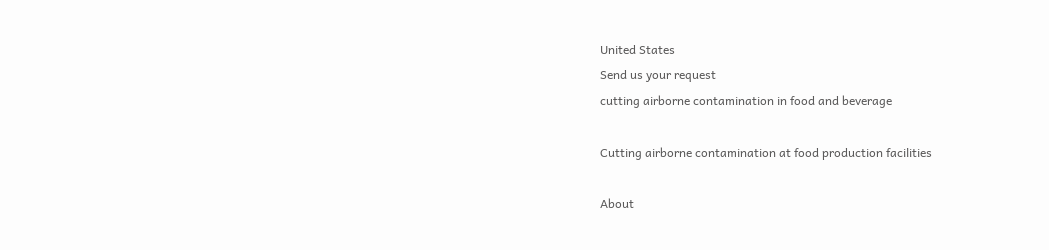United States
Send us your request
cutting airborne contamination in food and beverage

Cutting airborne contamination at food production facilities

About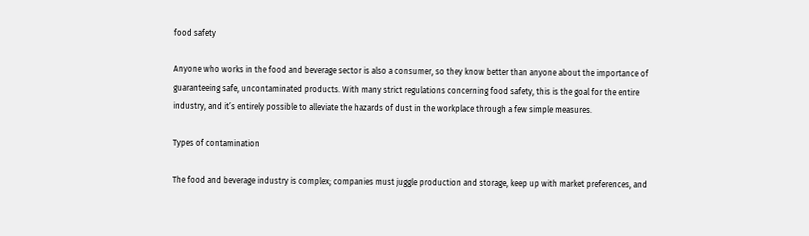food safety

Anyone who works in the food and beverage sector is also a consumer, so they know better than anyone about the importance of guaranteeing safe, uncontaminated products. With many strict regulations concerning food safety, this is the goal for the entire industry, and it’s entirely possible to alleviate the hazards of dust in the workplace through a few simple measures.

Types of contamination

The food and beverage industry is complex; companies must juggle production and storage, keep up with market preferences, and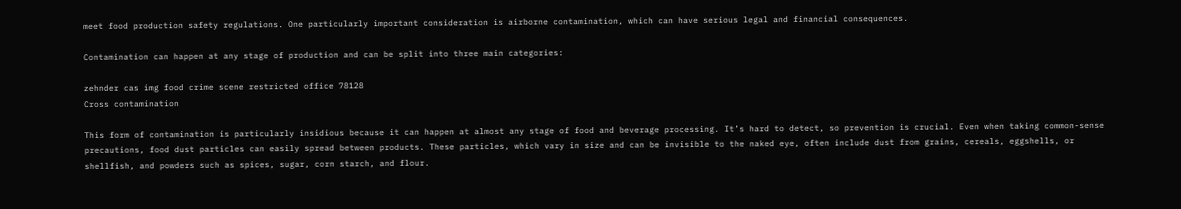meet food production safety regulations. One particularly important consideration is airborne contamination, which can have serious legal and financial consequences.

Contamination can happen at any stage of production and can be split into three main categories:

zehnder cas img food crime scene restricted office 78128
Cross contamination

This form of contamination is particularly insidious because it can happen at almost any stage of food and beverage processing. It’s hard to detect, so prevention is crucial. Even when taking common-sense precautions, food dust particles can easily spread between products. These particles, which vary in size and can be invisible to the naked eye, often include dust from grains, cereals, eggshells, or shellfish, and powders such as spices, sugar, corn starch, and flour.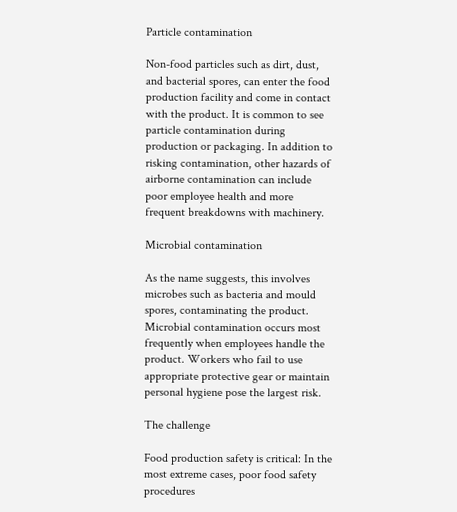Particle contamination

Non-food particles such as dirt, dust, and bacterial spores, can enter the food production facility and come in contact with the product. It is common to see particle contamination during production or packaging. In addition to risking contamination, other hazards of airborne contamination can include poor employee health and more frequent breakdowns with machinery.

Microbial contamination

As the name suggests, this involves microbes such as bacteria and mould spores, contaminating the product. Microbial contamination occurs most frequently when employees handle the product. Workers who fail to use appropriate protective gear or maintain personal hygiene pose the largest risk.

The challenge

Food production safety is critical: In the most extreme cases, poor food safety procedures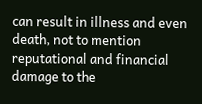can result in illness and even death, not to mention reputational and financial damage to the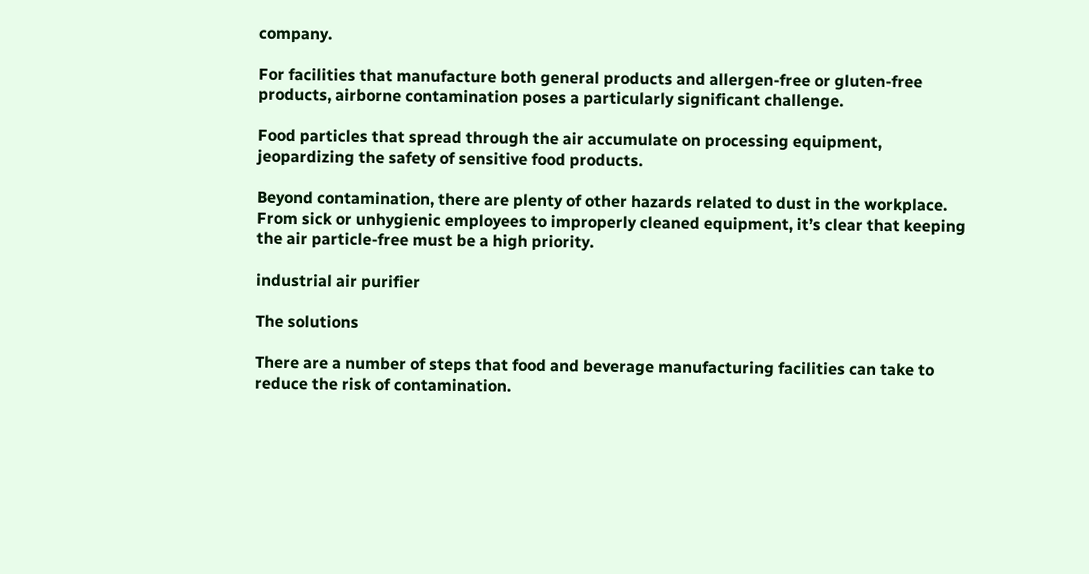company.

For facilities that manufacture both general products and allergen-free or gluten-free products, airborne contamination poses a particularly significant challenge.

Food particles that spread through the air accumulate on processing equipment, jeopardizing the safety of sensitive food products.

Beyond contamination, there are plenty of other hazards related to dust in the workplace. From sick or unhygienic employees to improperly cleaned equipment, it’s clear that keeping the air particle-free must be a high priority.

industrial air purifier

The solutions

There are a number of steps that food and beverage manufacturing facilities can take to reduce the risk of contamination.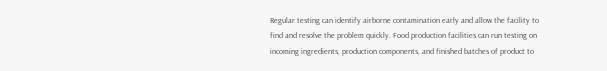Regular testing can identify airborne contamination early and allow the facility to find and resolve the problem quickly. Food production facilities can run testing on incoming ingredients, production components, and finished batches of product to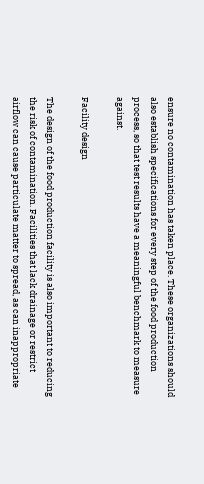ensure no contamination has taken place. These organizations should also establish specifications for every step of the food production process, so that test results have a meaningful benchmark to measure against.

Facility design

The design of the food production facility is also important to reducing the risk of contamination. Facilities that lack drainage or restrict airflow can cause particulate matter to spread, as can inappropriate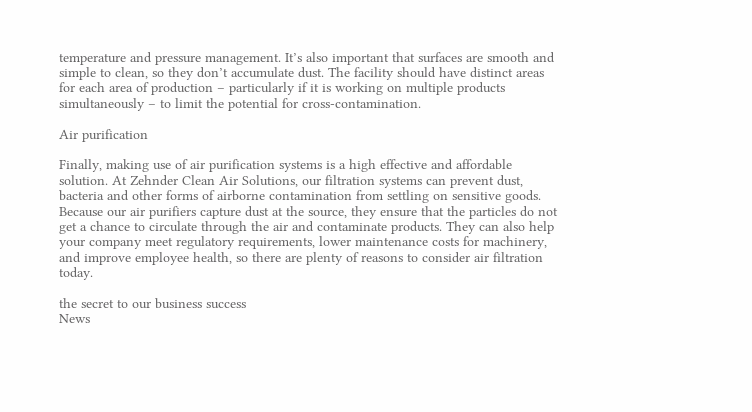temperature and pressure management. It’s also important that surfaces are smooth and simple to clean, so they don’t accumulate dust. The facility should have distinct areas for each area of production – particularly if it is working on multiple products simultaneously – to limit the potential for cross-contamination.

Air purification

Finally, making use of air purification systems is a high effective and affordable solution. At Zehnder Clean Air Solutions, our filtration systems can prevent dust, bacteria and other forms of airborne contamination from settling on sensitive goods. Because our air purifiers capture dust at the source, they ensure that the particles do not get a chance to circulate through the air and contaminate products. They can also help your company meet regulatory requirements, lower maintenance costs for machinery, and improve employee health, so there are plenty of reasons to consider air filtration today.

the secret to our business success
News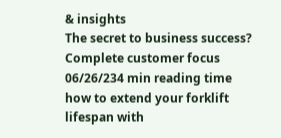& insights
The secret to business success? Complete customer focus
06/26/234 min reading time
how to extend your forklift lifespan with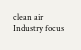clean air
Industry focus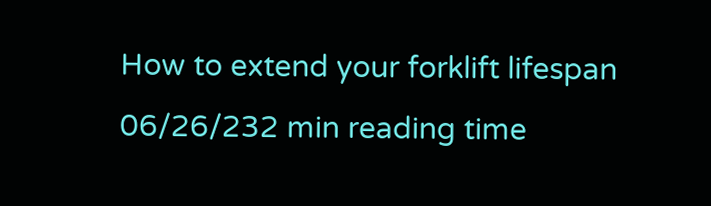How to extend your forklift lifespan
06/26/232 min reading time